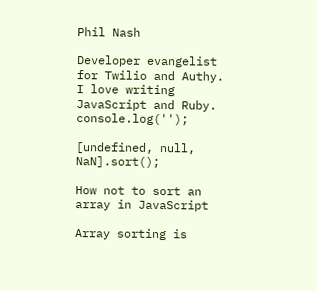Phil Nash

Developer evangelist for Twilio and Authy. I love writing JavaScript and Ruby. console.log('');

[undefined, null, NaN].sort();

How not to sort an array in JavaScript

Array sorting is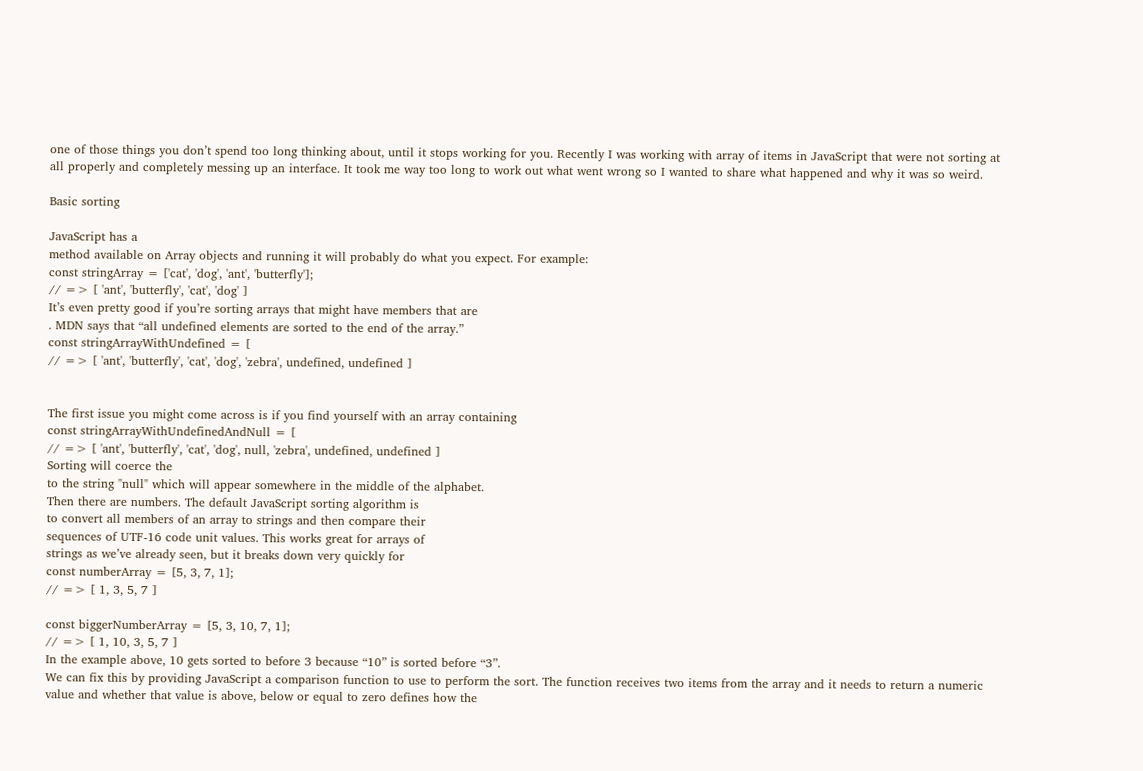one of those things you don’t spend too long thinking about, until it stops working for you. Recently I was working with array of items in JavaScript that were not sorting at all properly and completely messing up an interface. It took me way too long to work out what went wrong so I wanted to share what happened and why it was so weird.

Basic sorting

JavaScript has a
method available on Array objects and running it will probably do what you expect. For example:
const stringArray = ['cat', 'dog', 'ant', 'butterfly'];
// => [ 'ant', 'butterfly', 'cat', 'dog' ]
It’s even pretty good if you’re sorting arrays that might have members that are
. MDN says that “all undefined elements are sorted to the end of the array.”
const stringArrayWithUndefined = [
// => [ 'ant', 'butterfly', 'cat', 'dog', 'zebra', undefined, undefined ]


The first issue you might come across is if you find yourself with an array containing
const stringArrayWithUndefinedAndNull = [
// => [ 'ant', 'butterfly', 'cat', 'dog', null, 'zebra', undefined, undefined ]
Sorting will coerce the
to the string "null" which will appear somewhere in the middle of the alphabet.
Then there are numbers. The default JavaScript sorting algorithm is
to convert all members of an array to strings and then compare their
sequences of UTF-16 code unit values. This works great for arrays of
strings as we’ve already seen, but it breaks down very quickly for
const numberArray = [5, 3, 7, 1];
// => [ 1, 3, 5, 7 ]

const biggerNumberArray = [5, 3, 10, 7, 1];
// => [ 1, 10, 3, 5, 7 ]
In the example above, 10 gets sorted to before 3 because “10” is sorted before “3”.
We can fix this by providing JavaScript a comparison function to use to perform the sort. The function receives two items from the array and it needs to return a numeric value and whether that value is above, below or equal to zero defines how the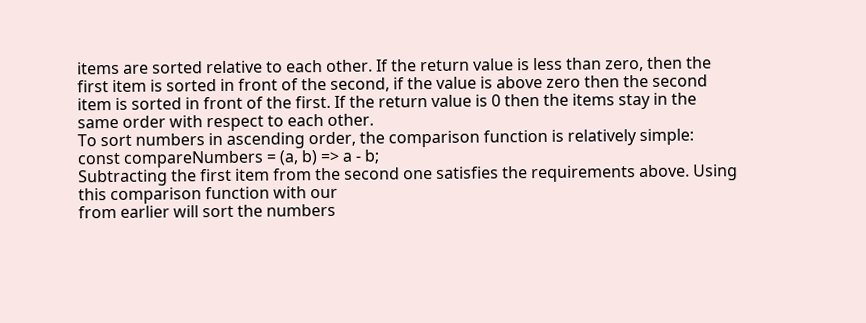items are sorted relative to each other. If the return value is less than zero, then the first item is sorted in front of the second, if the value is above zero then the second item is sorted in front of the first. If the return value is 0 then the items stay in the same order with respect to each other.
To sort numbers in ascending order, the comparison function is relatively simple:
const compareNumbers = (a, b) => a - b;
Subtracting the first item from the second one satisfies the requirements above. Using this comparison function with our
from earlier will sort the numbers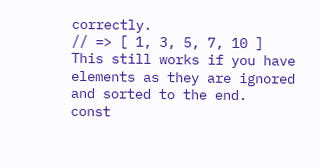correctly.
// => [ 1, 3, 5, 7, 10 ]
This still works if you have
elements as they are ignored and sorted to the end.
const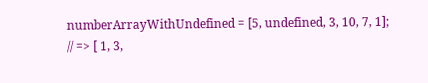numberArrayWithUndefined = [5, undefined, 3, 10, 7, 1];
// => [ 1, 3,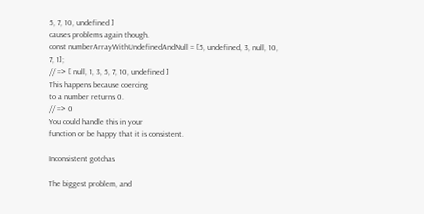5, 7, 10, undefined ]
causes problems again though.
const numberArrayWithUndefinedAndNull = [5, undefined, 3, null, 10, 7, 1];
// => [ null, 1, 3, 5, 7, 10, undefined ]
This happens because coercing
to a number returns 0.
// => 0
You could handle this in your
function or be happy that it is consistent.

Inconsistent gotchas

The biggest problem, and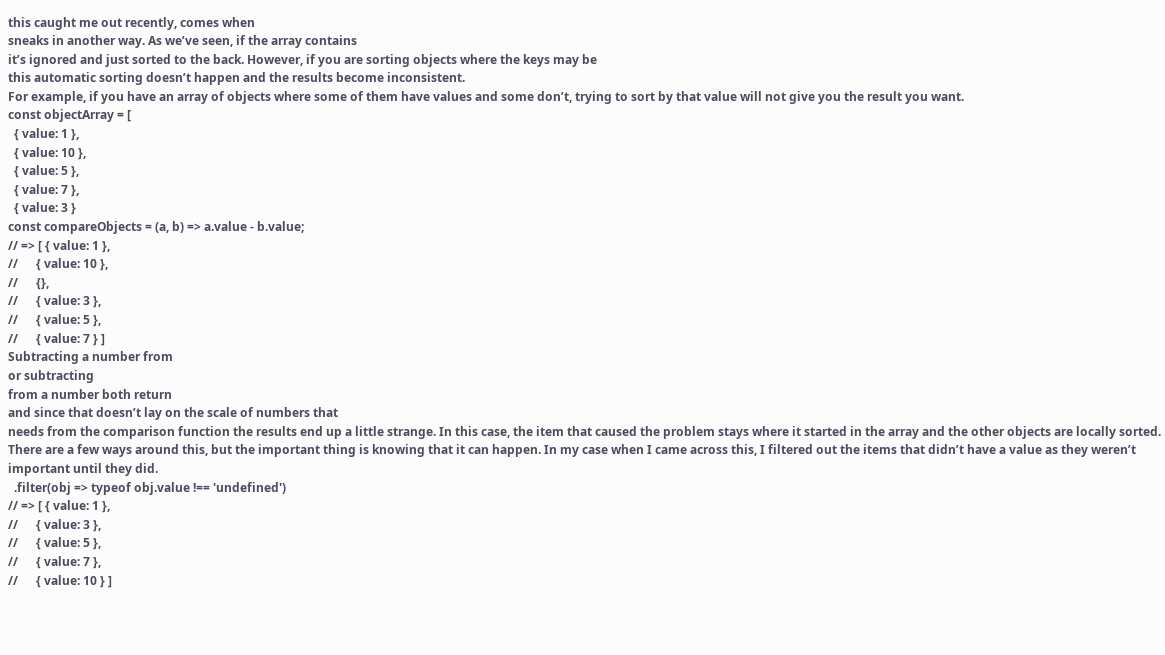this caught me out recently, comes when
sneaks in another way. As we’ve seen, if the array contains
it’s ignored and just sorted to the back. However, if you are sorting objects where the keys may be
this automatic sorting doesn’t happen and the results become inconsistent.
For example, if you have an array of objects where some of them have values and some don’t, trying to sort by that value will not give you the result you want.
const objectArray = [
  { value: 1 },
  { value: 10 },
  { value: 5 },
  { value: 7 },
  { value: 3 }
const compareObjects = (a, b) => a.value - b.value;
// => [ { value: 1 },
//      { value: 10 },
//      {},
//      { value: 3 },
//      { value: 5 },
//      { value: 7 } ]
Subtracting a number from
or subtracting
from a number both return
and since that doesn’t lay on the scale of numbers that
needs from the comparison function the results end up a little strange. In this case, the item that caused the problem stays where it started in the array and the other objects are locally sorted.
There are a few ways around this, but the important thing is knowing that it can happen. In my case when I came across this, I filtered out the items that didn’t have a value as they weren’t important until they did.
  .filter(obj => typeof obj.value !== 'undefined')
// => [ { value: 1 },
//      { value: 3 },
//      { value: 5 },
//      { value: 7 },
//      { value: 10 } ]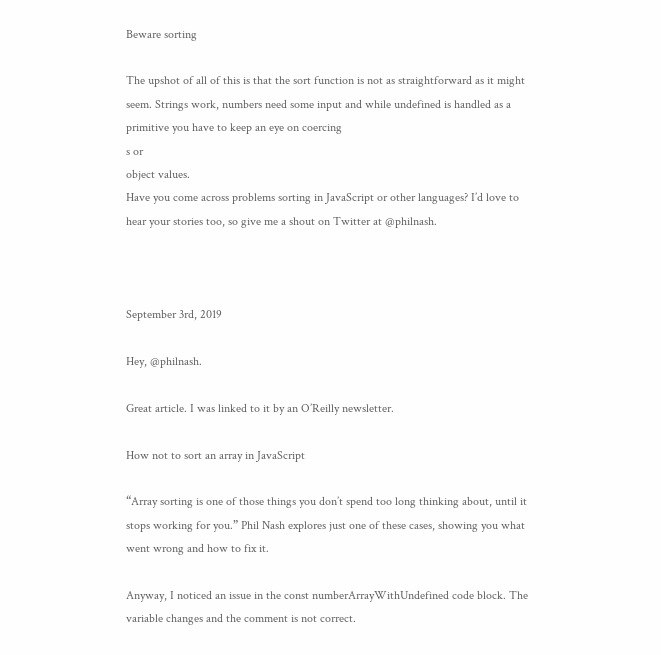Beware sorting

The upshot of all of this is that the sort function is not as straightforward as it might seem. Strings work, numbers need some input and while undefined is handled as a primitive you have to keep an eye on coercing
s or
object values.
Have you come across problems sorting in JavaScript or other languages? I’d love to hear your stories too, so give me a shout on Twitter at @philnash.



September 3rd, 2019

Hey, @philnash.

Great article. I was linked to it by an O’Reilly newsletter.

How not to sort an array in JavaScript

“Array sorting is one of those things you don’t spend too long thinking about, until it stops working for you.” Phil Nash explores just one of these cases, showing you what went wrong and how to fix it.

Anyway, I noticed an issue in the const numberArrayWithUndefined code block. The variable changes and the comment is not correct.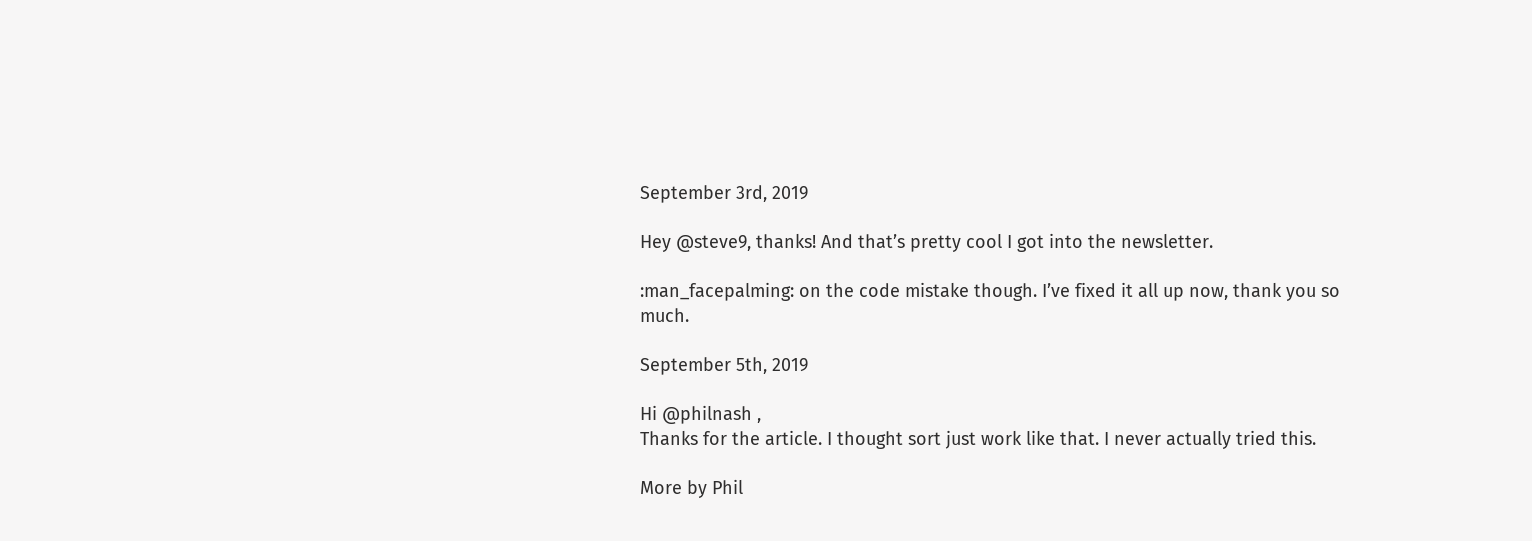September 3rd, 2019

Hey @steve9, thanks! And that’s pretty cool I got into the newsletter.

:man_facepalming: on the code mistake though. I’ve fixed it all up now, thank you so much.

September 5th, 2019

Hi @philnash ,
Thanks for the article. I thought sort just work like that. I never actually tried this.

More by Phil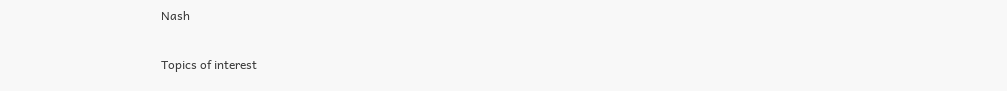Nash

Topics of interest